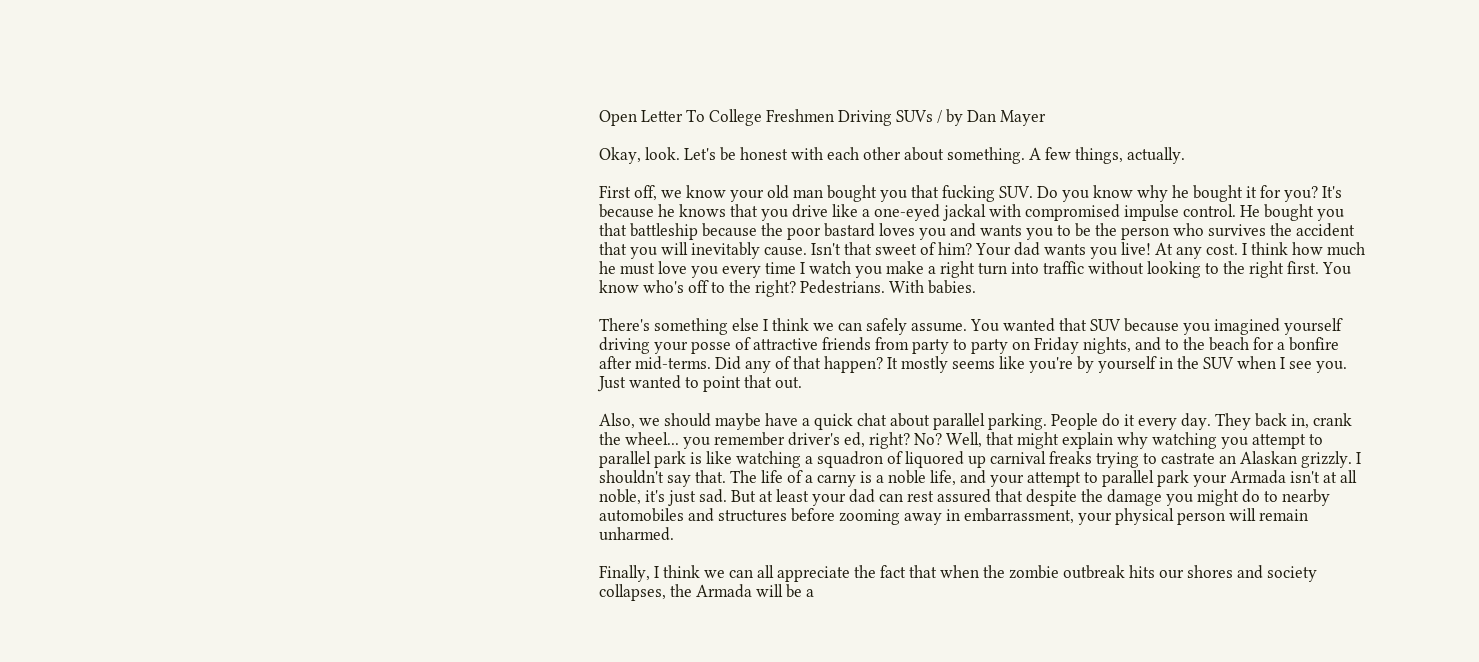Open Letter To College Freshmen Driving SUVs / by Dan Mayer

Okay, look. Let's be honest with each other about something. A few things, actually.

First off, we know your old man bought you that fucking SUV. Do you know why he bought it for you? It's because he knows that you drive like a one-eyed jackal with compromised impulse control. He bought you that battleship because the poor bastard loves you and wants you to be the person who survives the accident that you will inevitably cause. Isn't that sweet of him? Your dad wants you live! At any cost. I think how much he must love you every time I watch you make a right turn into traffic without looking to the right first. You know who's off to the right? Pedestrians. With babies.

There's something else I think we can safely assume. You wanted that SUV because you imagined yourself driving your posse of attractive friends from party to party on Friday nights, and to the beach for a bonfire after mid-terms. Did any of that happen? It mostly seems like you're by yourself in the SUV when I see you. Just wanted to point that out.

Also, we should maybe have a quick chat about parallel parking. People do it every day. They back in, crank the wheel... you remember driver's ed, right? No? Well, that might explain why watching you attempt to parallel park is like watching a squadron of liquored up carnival freaks trying to castrate an Alaskan grizzly. I shouldn't say that. The life of a carny is a noble life, and your attempt to parallel park your Armada isn't at all noble, it's just sad. But at least your dad can rest assured that despite the damage you might do to nearby automobiles and structures before zooming away in embarrassment, your physical person will remain unharmed.

Finally, I think we can all appreciate the fact that when the zombie outbreak hits our shores and society collapses, the Armada will be a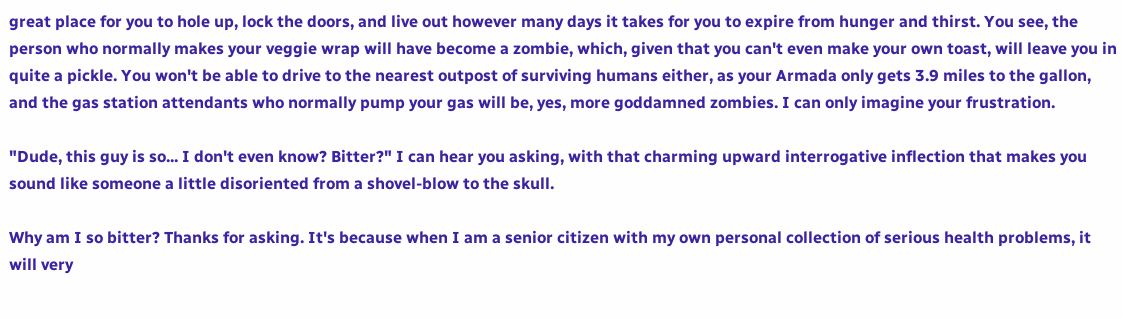great place for you to hole up, lock the doors, and live out however many days it takes for you to expire from hunger and thirst. You see, the person who normally makes your veggie wrap will have become a zombie, which, given that you can't even make your own toast, will leave you in quite a pickle. You won't be able to drive to the nearest outpost of surviving humans either, as your Armada only gets 3.9 miles to the gallon, and the gas station attendants who normally pump your gas will be, yes, more goddamned zombies. I can only imagine your frustration.

"Dude, this guy is so... I don't even know? Bitter?" I can hear you asking, with that charming upward interrogative inflection that makes you sound like someone a little disoriented from a shovel-blow to the skull.

Why am I so bitter? Thanks for asking. It's because when I am a senior citizen with my own personal collection of serious health problems, it will very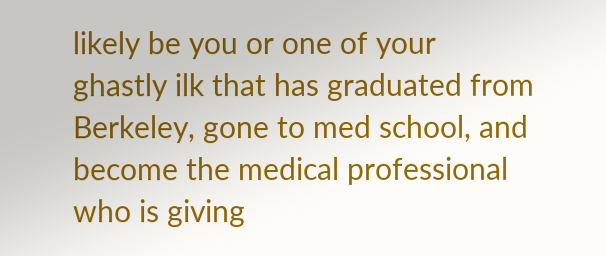likely be you or one of your ghastly ilk that has graduated from Berkeley, gone to med school, and become the medical professional who is giving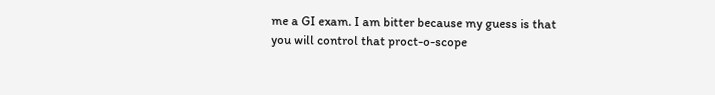me a GI exam. I am bitter because my guess is that you will control that proct-o-scope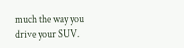much the way you drive your SUV.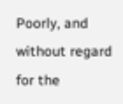Poorly, and without regard for the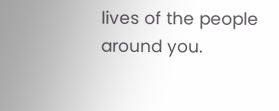lives of the people around you.